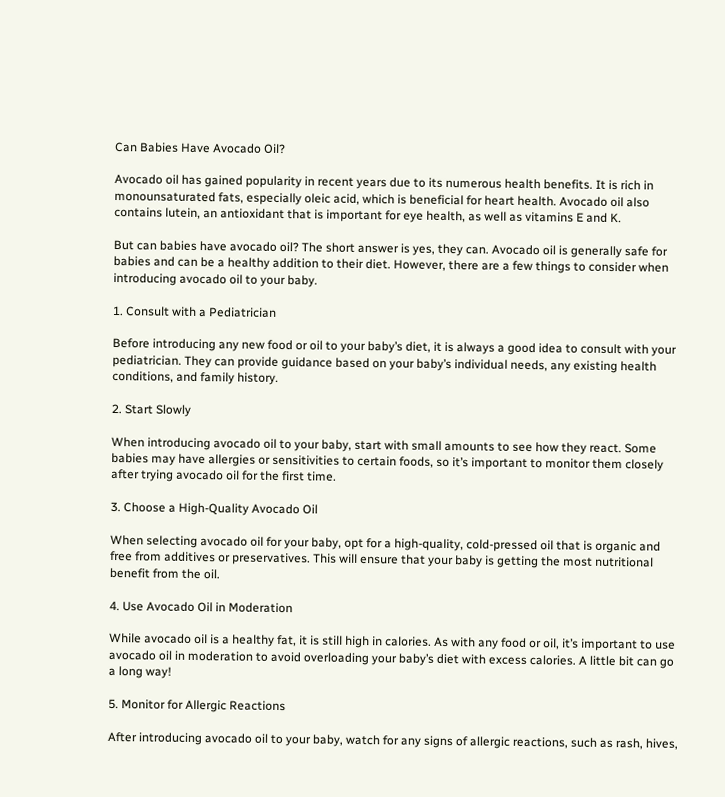Can Babies Have Avocado Oil?

Avocado oil has gained popularity in recent years due to its numerous health benefits. It is rich in monounsaturated fats, especially oleic acid, which is beneficial for heart health. Avocado oil also contains lutein, an antioxidant that is important for eye health, as well as vitamins E and K.

But can babies have avocado oil? The short answer is yes, they can. Avocado oil is generally safe for babies and can be a healthy addition to their diet. However, there are a few things to consider when introducing avocado oil to your baby.

1. Consult with a Pediatrician

Before introducing any new food or oil to your baby’s diet, it is always a good idea to consult with your pediatrician. They can provide guidance based on your baby’s individual needs, any existing health conditions, and family history.

2. Start Slowly

When introducing avocado oil to your baby, start with small amounts to see how they react. Some babies may have allergies or sensitivities to certain foods, so it’s important to monitor them closely after trying avocado oil for the first time.

3. Choose a High-Quality Avocado Oil

When selecting avocado oil for your baby, opt for a high-quality, cold-pressed oil that is organic and free from additives or preservatives. This will ensure that your baby is getting the most nutritional benefit from the oil.

4. Use Avocado Oil in Moderation

While avocado oil is a healthy fat, it is still high in calories. As with any food or oil, it’s important to use avocado oil in moderation to avoid overloading your baby’s diet with excess calories. A little bit can go a long way!

5. Monitor for Allergic Reactions

After introducing avocado oil to your baby, watch for any signs of allergic reactions, such as rash, hives,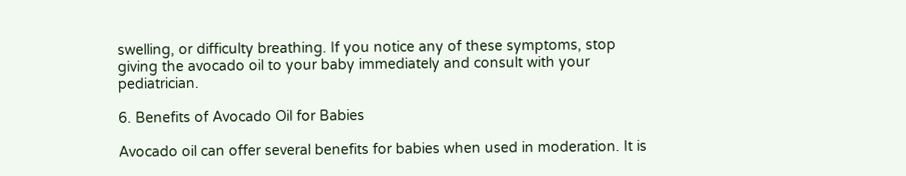swelling, or difficulty breathing. If you notice any of these symptoms, stop giving the avocado oil to your baby immediately and consult with your pediatrician.

6. Benefits of Avocado Oil for Babies

Avocado oil can offer several benefits for babies when used in moderation. It is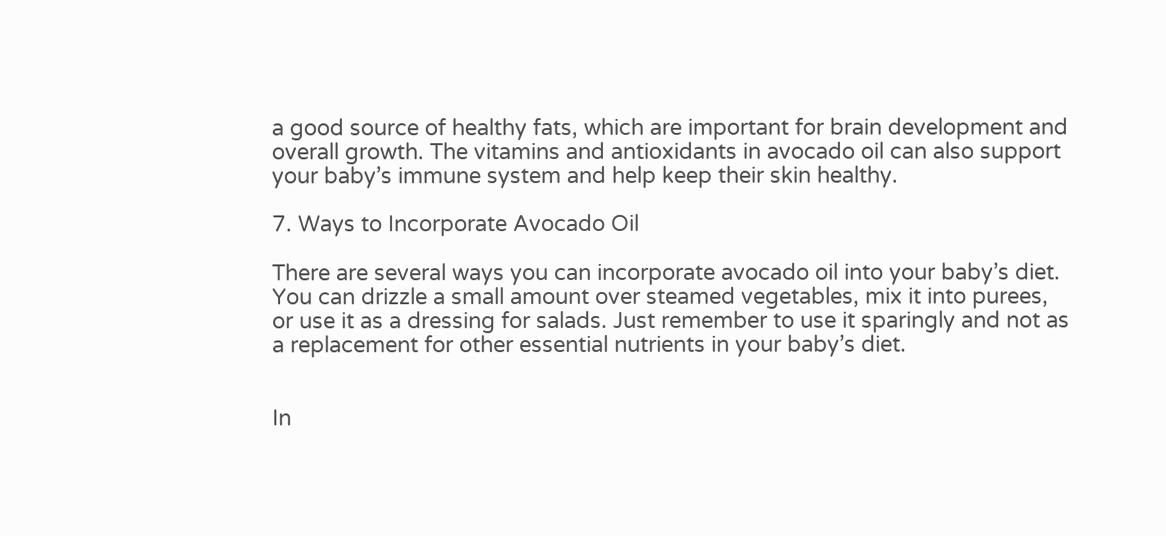a good source of healthy fats, which are important for brain development and overall growth. The vitamins and antioxidants in avocado oil can also support your baby’s immune system and help keep their skin healthy.

7. Ways to Incorporate Avocado Oil

There are several ways you can incorporate avocado oil into your baby’s diet. You can drizzle a small amount over steamed vegetables, mix it into purees, or use it as a dressing for salads. Just remember to use it sparingly and not as a replacement for other essential nutrients in your baby’s diet.


In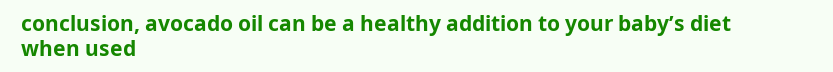conclusion, avocado oil can be a healthy addition to your baby’s diet when used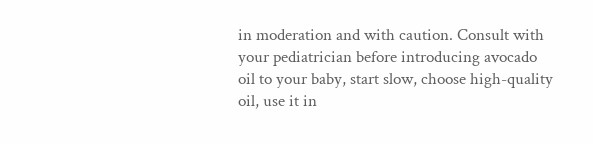in moderation and with caution. Consult with your pediatrician before introducing avocado oil to your baby, start slow, choose high-quality oil, use it in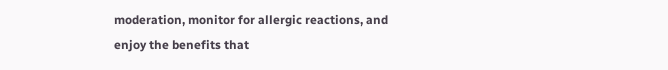moderation, monitor for allergic reactions, and enjoy the benefits that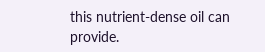this nutrient-dense oil can provide.